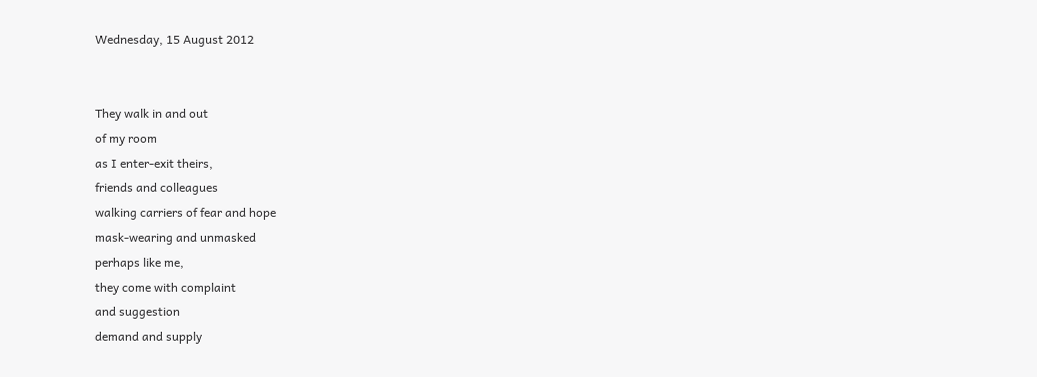Wednesday, 15 August 2012


They walk in and out
of my room
as I enter-exit theirs,
friends and colleagues
walking carriers of fear and hope
mask-wearing and unmasked
perhaps like me,
they come with complaint
and suggestion
demand and supply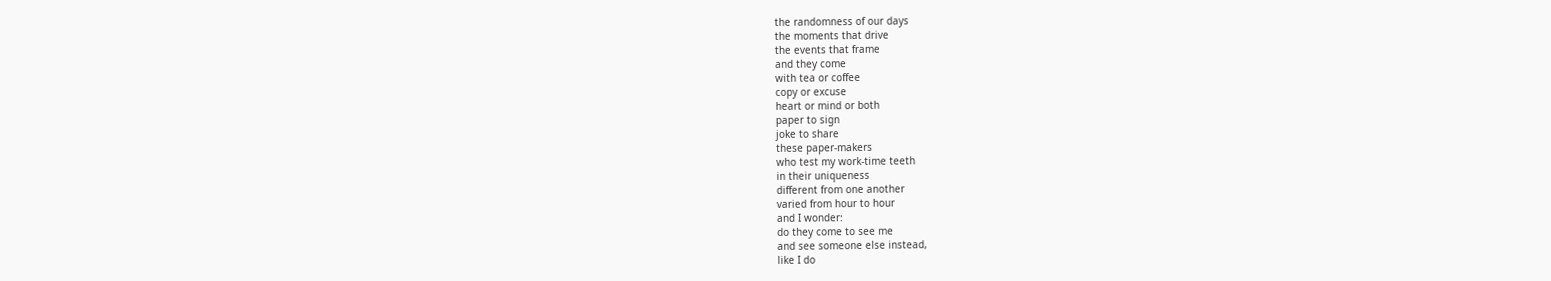the randomness of our days
the moments that drive
the events that frame
and they come
with tea or coffee
copy or excuse
heart or mind or both
paper to sign
joke to share
these paper-makers
who test my work-time teeth
in their uniqueness
different from one another
varied from hour to hour
and I wonder:
do they come to see me
and see someone else instead,
like I do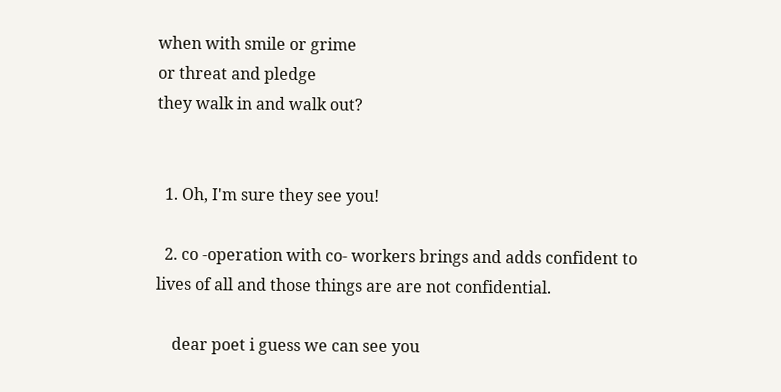when with smile or grime
or threat and pledge
they walk in and walk out?


  1. Oh, I'm sure they see you!

  2. co -operation with co- workers brings and adds confident to lives of all and those things are are not confidential.

    dear poet i guess we can see you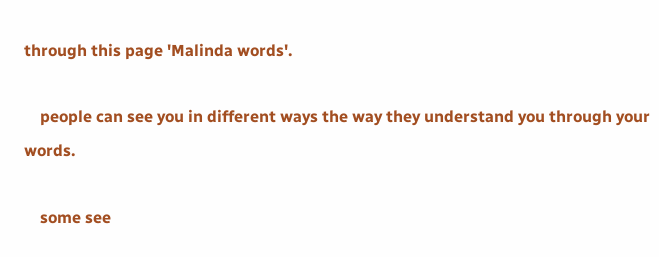through this page 'Malinda words'.

    people can see you in different ways the way they understand you through your words.

    some see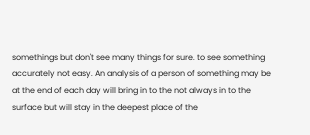somethings but don't see many things for sure. to see something accurately not easy. An analysis of a person of something may be at the end of each day will bring in to the not always in to the surface but will stay in the deepest place of the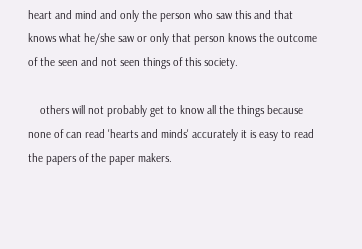heart and mind and only the person who saw this and that knows what he/she saw or only that person knows the outcome of the seen and not seen things of this society.

    others will not probably get to know all the things because none of can read 'hearts and minds' accurately it is easy to read the papers of the paper makers.